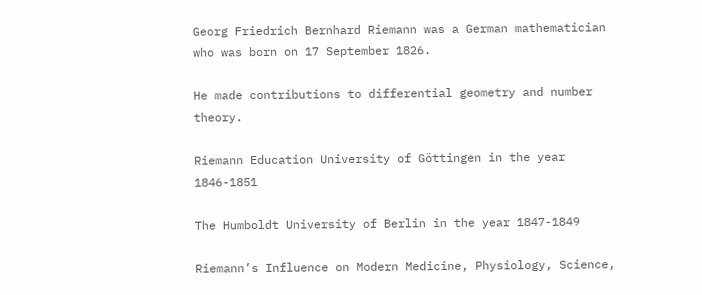Georg Friedrich Bernhard Riemann was a German mathematician who was born on 17 September 1826.

He made contributions to differential geometry and number theory.

Riemann Education University of Göttingen in the year 1846-1851

The Humboldt University of Berlin in the year 1847-1849

Riemann’s Influence on Modern Medicine, Physiology, Science,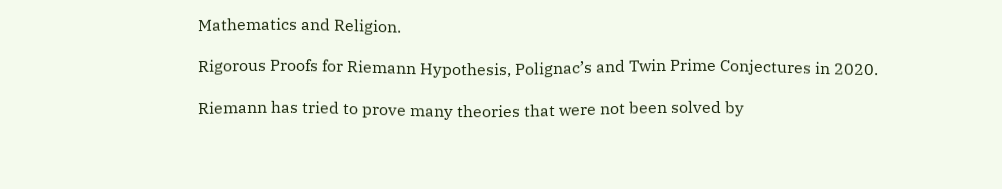Mathematics and Religion.

Rigorous Proofs for Riemann Hypothesis, Polignac’s and Twin Prime Conjectures in 2020.

Riemann has tried to prove many theories that were not been solved by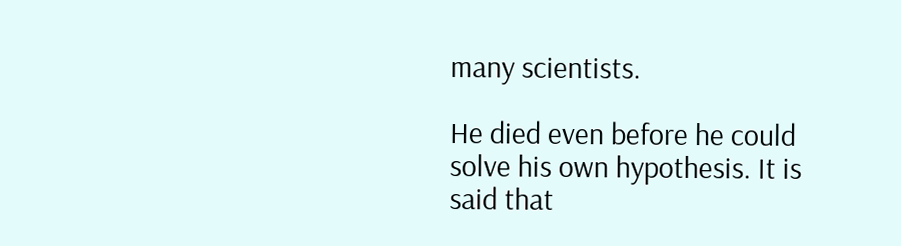many scientists.

He died even before he could solve his own hypothesis. It is said that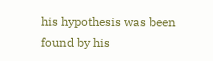his hypothesis was been found by his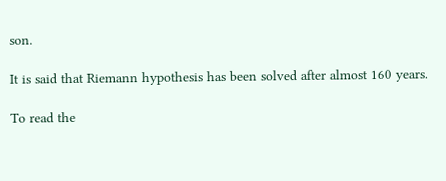son.

It is said that Riemann hypothesis has been solved after almost 160 years.

To read the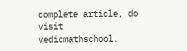complete article, do visit vedicmathschool.